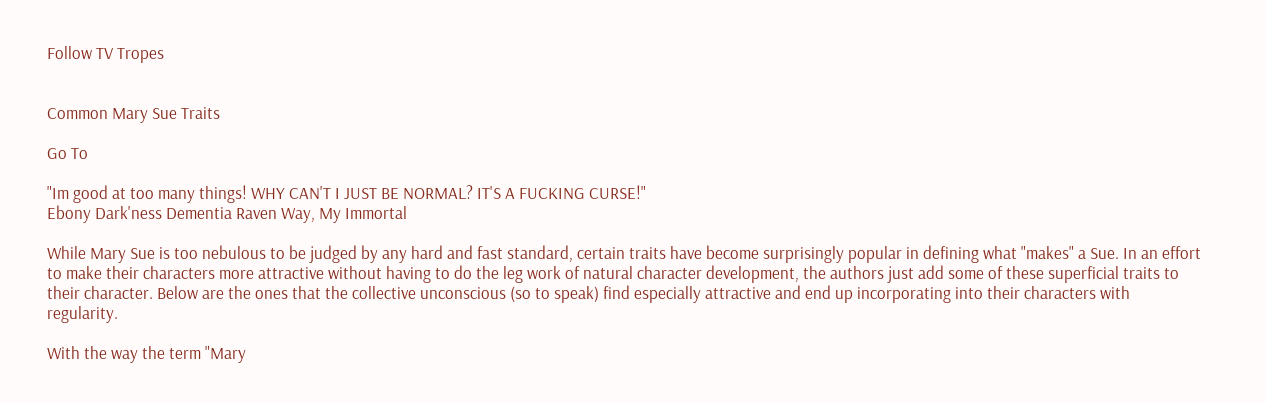Follow TV Tropes


Common Mary Sue Traits

Go To

"Im good at too many things! WHY CAN'T I JUST BE NORMAL? IT'S A FUCKING CURSE!"
Ebony Dark'ness Dementia Raven Way, My Immortal

While Mary Sue is too nebulous to be judged by any hard and fast standard, certain traits have become surprisingly popular in defining what "makes" a Sue. In an effort to make their characters more attractive without having to do the leg work of natural character development, the authors just add some of these superficial traits to their character. Below are the ones that the collective unconscious (so to speak) find especially attractive and end up incorporating into their characters with regularity.

With the way the term "Mary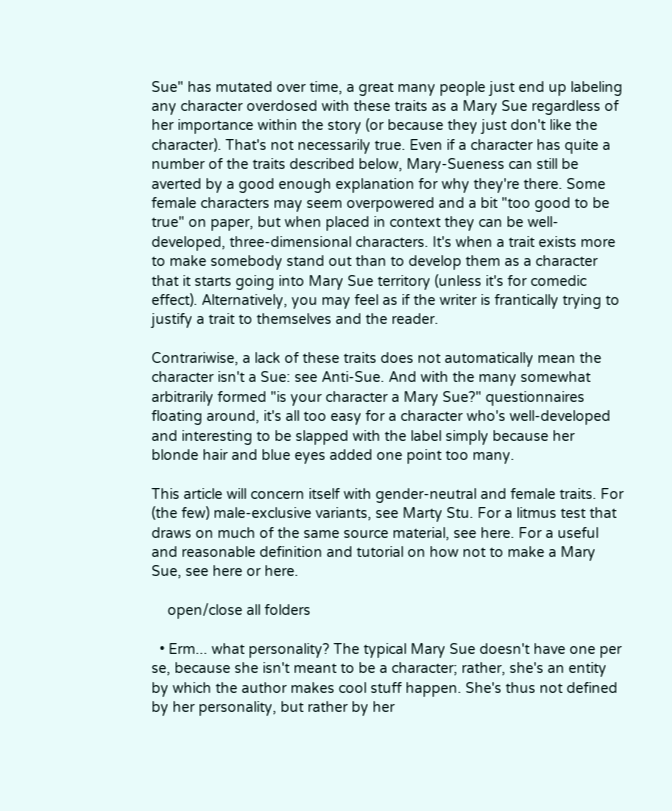Sue" has mutated over time, a great many people just end up labeling any character overdosed with these traits as a Mary Sue regardless of her importance within the story (or because they just don't like the character). That's not necessarily true. Even if a character has quite a number of the traits described below, Mary-Sueness can still be averted by a good enough explanation for why they're there. Some female characters may seem overpowered and a bit "too good to be true" on paper, but when placed in context they can be well-developed, three-dimensional characters. It's when a trait exists more to make somebody stand out than to develop them as a character that it starts going into Mary Sue territory (unless it's for comedic effect). Alternatively, you may feel as if the writer is frantically trying to justify a trait to themselves and the reader.

Contrariwise, a lack of these traits does not automatically mean the character isn't a Sue: see Anti-Sue. And with the many somewhat arbitrarily formed "is your character a Mary Sue?" questionnaires floating around, it's all too easy for a character who's well-developed and interesting to be slapped with the label simply because her blonde hair and blue eyes added one point too many.

This article will concern itself with gender-neutral and female traits. For (the few) male-exclusive variants, see Marty Stu. For a litmus test that draws on much of the same source material, see here. For a useful and reasonable definition and tutorial on how not to make a Mary Sue, see here or here.

    open/close all folders

  • Erm... what personality? The typical Mary Sue doesn't have one per se, because she isn't meant to be a character; rather, she's an entity by which the author makes cool stuff happen. She's thus not defined by her personality, but rather by her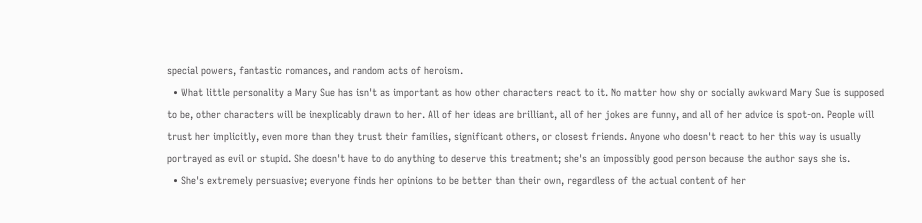special powers, fantastic romances, and random acts of heroism.
  • What little personality a Mary Sue has isn't as important as how other characters react to it. No matter how shy or socially awkward Mary Sue is supposed to be, other characters will be inexplicably drawn to her. All of her ideas are brilliant, all of her jokes are funny, and all of her advice is spot-on. People will trust her implicitly, even more than they trust their families, significant others, or closest friends. Anyone who doesn't react to her this way is usually portrayed as evil or stupid. She doesn't have to do anything to deserve this treatment; she's an impossibly good person because the author says she is.
  • She's extremely persuasive; everyone finds her opinions to be better than their own, regardless of the actual content of her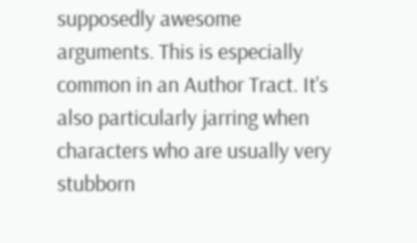supposedly awesome arguments. This is especially common in an Author Tract. It's also particularly jarring when characters who are usually very stubborn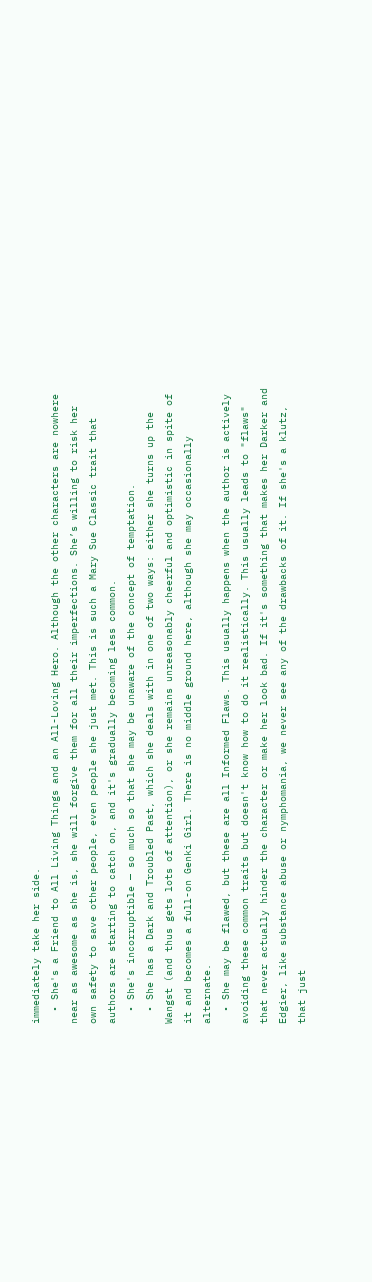immediately take her side.
  • She's a Friend to All Living Things and an All-Loving Hero. Although the other characters are nowhere near as awesome as she is, she will forgive them for all their imperfections. She’s willing to risk her own safety to save other people, even people she just met. This is such a Mary Sue Classic trait that authors are starting to catch on, and it's gradually becoming less common.
  • She's incorruptible — so much so that she may be unaware of the concept of temptation.
  • She has a Dark and Troubled Past, which she deals with in one of two ways: either she turns up the Wangst (and thus gets lots of attention), or she remains unreasonably cheerful and optimistic in spite of it and becomes a full-on Genki Girl. There is no middle ground here, although she may occasionally alternate.
  • She may be flawed, but these are all Informed Flaws. This usually happens when the author is actively avoiding these common traits but doesn't know how to do it realistically. This usually leads to "flaws" that never actually hinder the character or make her look bad. If it's something that makes her Darker and Edgier, like substance abuse or nymphomania, we never see any of the drawbacks of it. If she's a klutz, that just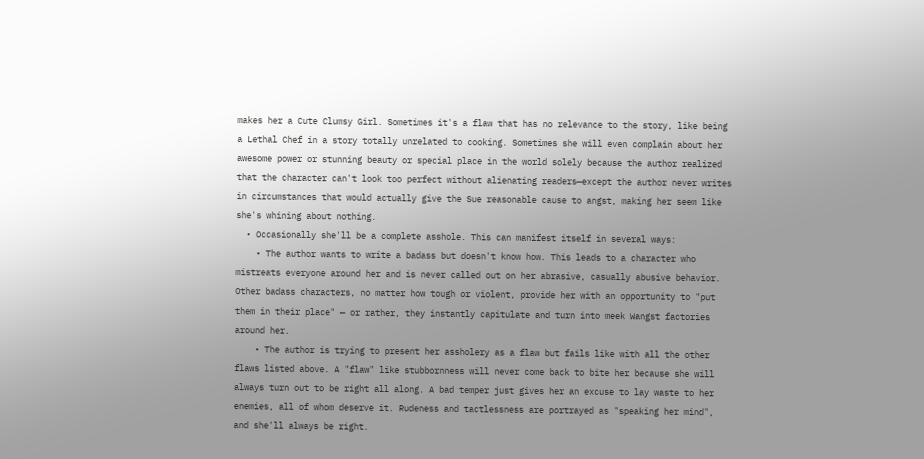makes her a Cute Clumsy Girl. Sometimes it's a flaw that has no relevance to the story, like being a Lethal Chef in a story totally unrelated to cooking. Sometimes she will even complain about her awesome power or stunning beauty or special place in the world solely because the author realized that the character can't look too perfect without alienating readers—except the author never writes in circumstances that would actually give the Sue reasonable cause to angst, making her seem like she's whining about nothing.
  • Occasionally she'll be a complete asshole. This can manifest itself in several ways:
    • The author wants to write a badass but doesn't know how. This leads to a character who mistreats everyone around her and is never called out on her abrasive, casually abusive behavior. Other badass characters, no matter how tough or violent, provide her with an opportunity to "put them in their place" — or rather, they instantly capitulate and turn into meek Wangst factories around her.
    • The author is trying to present her assholery as a flaw but fails like with all the other flaws listed above. A "flaw" like stubbornness will never come back to bite her because she will always turn out to be right all along. A bad temper just gives her an excuse to lay waste to her enemies, all of whom deserve it. Rudeness and tactlessness are portrayed as "speaking her mind", and she'll always be right.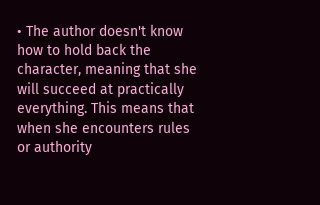• The author doesn't know how to hold back the character, meaning that she will succeed at practically everything. This means that when she encounters rules or authority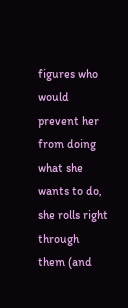figures who would prevent her from doing what she wants to do, she rolls right through them (and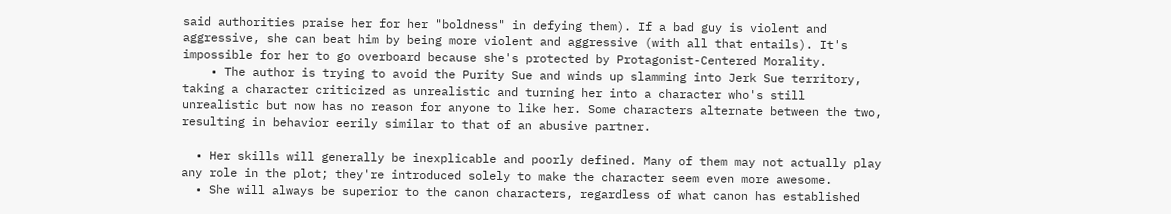said authorities praise her for her "boldness" in defying them). If a bad guy is violent and aggressive, she can beat him by being more violent and aggressive (with all that entails). It's impossible for her to go overboard because she's protected by Protagonist-Centered Morality.
    • The author is trying to avoid the Purity Sue and winds up slamming into Jerk Sue territory, taking a character criticized as unrealistic and turning her into a character who's still unrealistic but now has no reason for anyone to like her. Some characters alternate between the two, resulting in behavior eerily similar to that of an abusive partner.

  • Her skills will generally be inexplicable and poorly defined. Many of them may not actually play any role in the plot; they're introduced solely to make the character seem even more awesome.
  • She will always be superior to the canon characters, regardless of what canon has established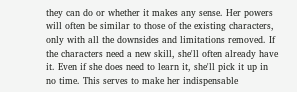they can do or whether it makes any sense. Her powers will often be similar to those of the existing characters, only with all the downsides and limitations removed. If the characters need a new skill, she'll often already have it. Even if she does need to learn it, she'll pick it up in no time. This serves to make her indispensable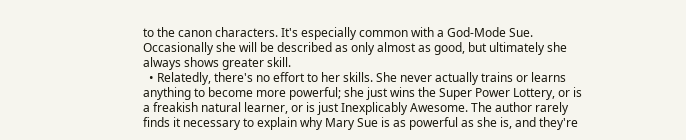to the canon characters. It's especially common with a God-Mode Sue. Occasionally she will be described as only almost as good, but ultimately she always shows greater skill.
  • Relatedly, there's no effort to her skills. She never actually trains or learns anything to become more powerful; she just wins the Super Power Lottery, or is a freakish natural learner, or is just Inexplicably Awesome. The author rarely finds it necessary to explain why Mary Sue is as powerful as she is, and they're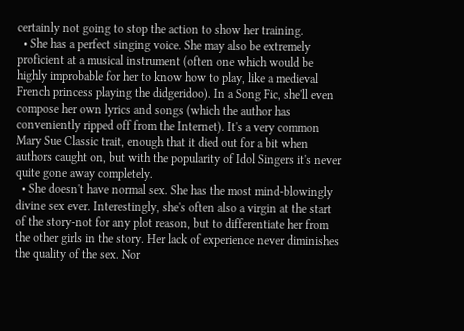certainly not going to stop the action to show her training.
  • She has a perfect singing voice. She may also be extremely proficient at a musical instrument (often one which would be highly improbable for her to know how to play, like a medieval French princess playing the didgeridoo). In a Song Fic, she'll even compose her own lyrics and songs (which the author has conveniently ripped off from the Internet). It's a very common Mary Sue Classic trait, enough that it died out for a bit when authors caught on, but with the popularity of Idol Singers it's never quite gone away completely.
  • She doesn't have normal sex. She has the most mind-blowingly divine sex ever. Interestingly, she's often also a virgin at the start of the story-not for any plot reason, but to differentiate her from the other girls in the story. Her lack of experience never diminishes the quality of the sex. Nor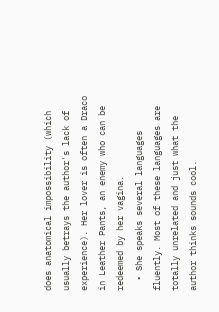does anatomical impossibility (which usually betrays the author's lack of experience). Her lover is often a Draco in Leather Pants, an enemy who can be redeemed by her vagina.
  • She speaks several languages fluently. Most of these languages are totally unrelated and just what the author thinks sounds cool.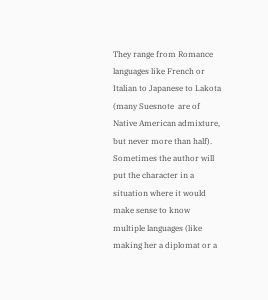They range from Romance languages like French or Italian to Japanese to Lakota (many Suesnote  are of Native American admixture, but never more than half). Sometimes the author will put the character in a situation where it would make sense to know multiple languages (like making her a diplomat or a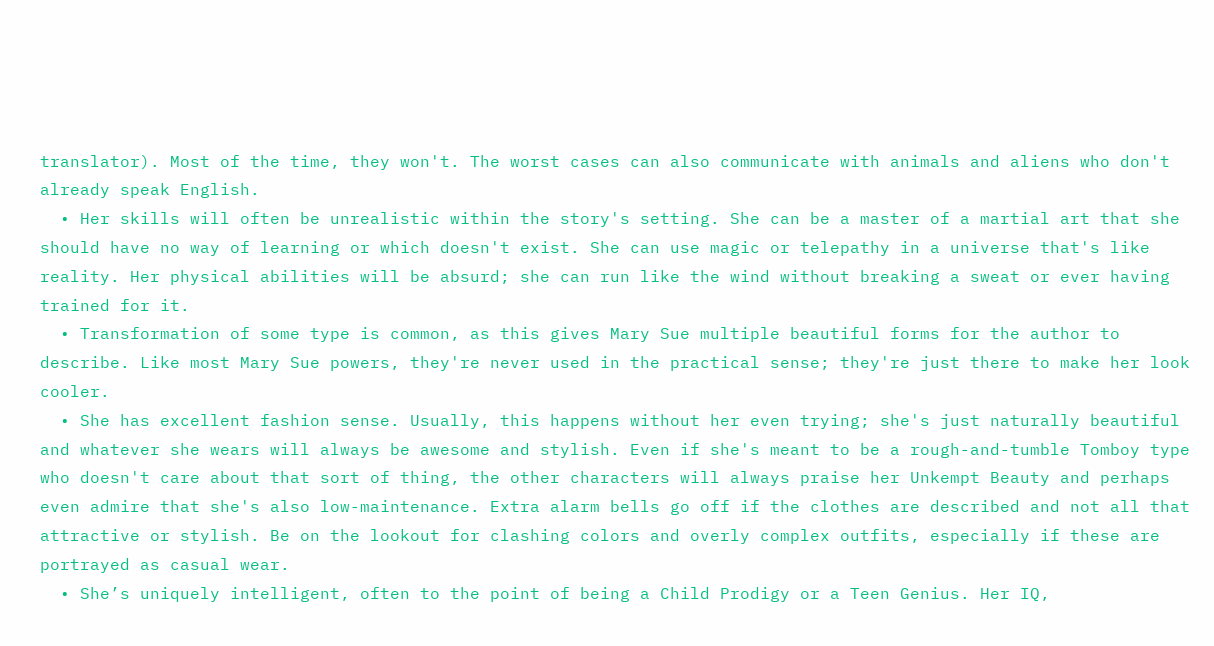translator). Most of the time, they won't. The worst cases can also communicate with animals and aliens who don't already speak English.
  • Her skills will often be unrealistic within the story's setting. She can be a master of a martial art that she should have no way of learning or which doesn't exist. She can use magic or telepathy in a universe that's like reality. Her physical abilities will be absurd; she can run like the wind without breaking a sweat or ever having trained for it.
  • Transformation of some type is common, as this gives Mary Sue multiple beautiful forms for the author to describe. Like most Mary Sue powers, they're never used in the practical sense; they're just there to make her look cooler.
  • She has excellent fashion sense. Usually, this happens without her even trying; she's just naturally beautiful and whatever she wears will always be awesome and stylish. Even if she's meant to be a rough-and-tumble Tomboy type who doesn't care about that sort of thing, the other characters will always praise her Unkempt Beauty and perhaps even admire that she's also low-maintenance. Extra alarm bells go off if the clothes are described and not all that attractive or stylish. Be on the lookout for clashing colors and overly complex outfits, especially if these are portrayed as casual wear.
  • She’s uniquely intelligent, often to the point of being a Child Prodigy or a Teen Genius. Her IQ,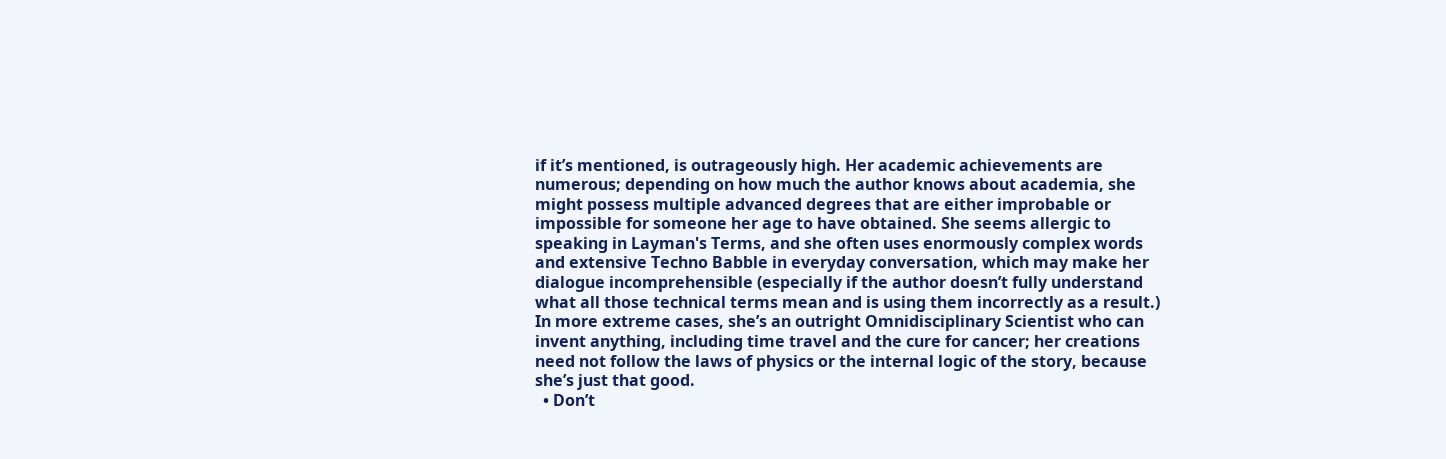if it’s mentioned, is outrageously high. Her academic achievements are numerous; depending on how much the author knows about academia, she might possess multiple advanced degrees that are either improbable or impossible for someone her age to have obtained. She seems allergic to speaking in Layman's Terms, and she often uses enormously complex words and extensive Techno Babble in everyday conversation, which may make her dialogue incomprehensible (especially if the author doesn’t fully understand what all those technical terms mean and is using them incorrectly as a result.) In more extreme cases, she’s an outright Omnidisciplinary Scientist who can invent anything, including time travel and the cure for cancer; her creations need not follow the laws of physics or the internal logic of the story, because she’s just that good.
  • Don’t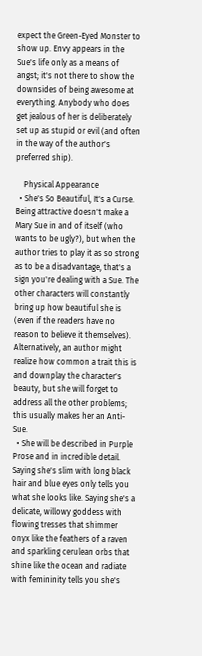expect the Green-Eyed Monster to show up. Envy appears in the Sue's life only as a means of angst; it's not there to show the downsides of being awesome at everything. Anybody who does get jealous of her is deliberately set up as stupid or evil (and often in the way of the author's preferred ship).

    Physical Appearance
  • She's So Beautiful, It's a Curse. Being attractive doesn't make a Mary Sue in and of itself (who wants to be ugly?), but when the author tries to play it as so strong as to be a disadvantage, that's a sign you're dealing with a Sue. The other characters will constantly bring up how beautiful she is (even if the readers have no reason to believe it themselves). Alternatively, an author might realize how common a trait this is and downplay the character's beauty, but she will forget to address all the other problems; this usually makes her an Anti-Sue.
  • She will be described in Purple Prose and in incredible detail. Saying she's slim with long black hair and blue eyes only tells you what she looks like. Saying she's a delicate, willowy goddess with flowing tresses that shimmer onyx like the feathers of a raven and sparkling cerulean orbs that shine like the ocean and radiate with femininity tells you she's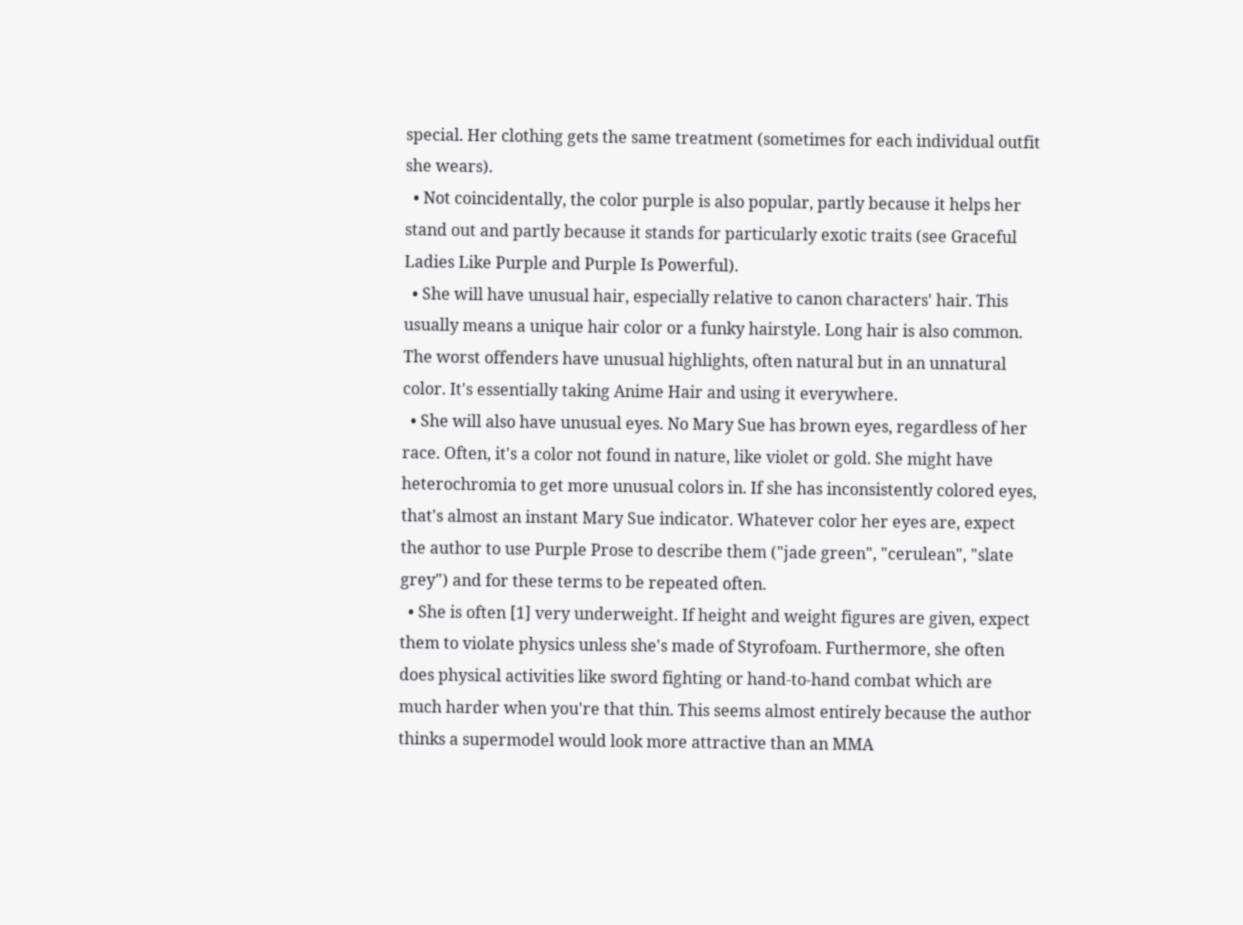special. Her clothing gets the same treatment (sometimes for each individual outfit she wears).
  • Not coincidentally, the color purple is also popular, partly because it helps her stand out and partly because it stands for particularly exotic traits (see Graceful Ladies Like Purple and Purple Is Powerful).
  • She will have unusual hair, especially relative to canon characters' hair. This usually means a unique hair color or a funky hairstyle. Long hair is also common. The worst offenders have unusual highlights, often natural but in an unnatural color. It's essentially taking Anime Hair and using it everywhere.
  • She will also have unusual eyes. No Mary Sue has brown eyes, regardless of her race. Often, it's a color not found in nature, like violet or gold. She might have heterochromia to get more unusual colors in. If she has inconsistently colored eyes, that's almost an instant Mary Sue indicator. Whatever color her eyes are, expect the author to use Purple Prose to describe them ("jade green", "cerulean", "slate grey") and for these terms to be repeated often.
  • She is often [1] very underweight. If height and weight figures are given, expect them to violate physics unless she's made of Styrofoam. Furthermore, she often does physical activities like sword fighting or hand-to-hand combat which are much harder when you're that thin. This seems almost entirely because the author thinks a supermodel would look more attractive than an MMA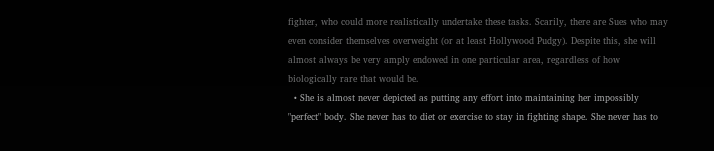fighter, who could more realistically undertake these tasks. Scarily, there are Sues who may even consider themselves overweight (or at least Hollywood Pudgy). Despite this, she will almost always be very amply endowed in one particular area, regardless of how biologically rare that would be.
  • She is almost never depicted as putting any effort into maintaining her impossibly "perfect" body. She never has to diet or exercise to stay in fighting shape. She never has to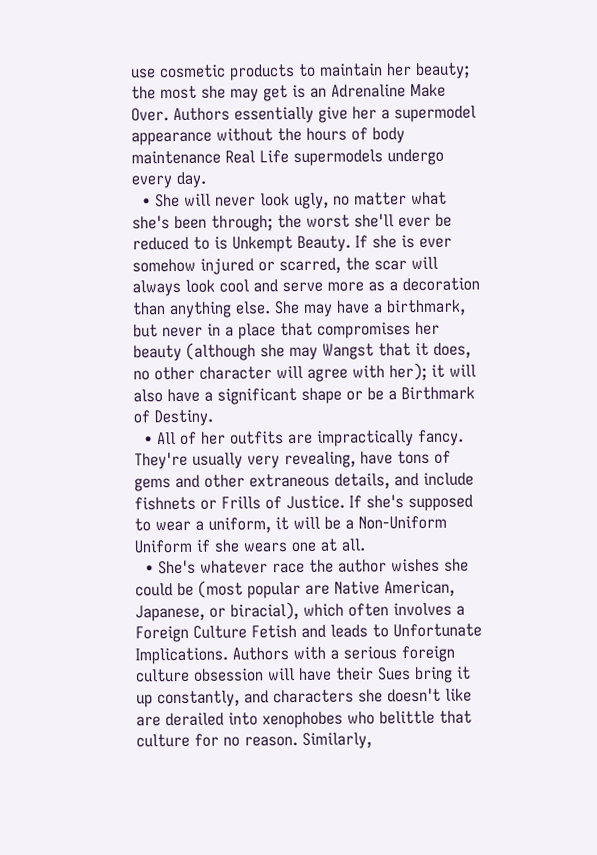use cosmetic products to maintain her beauty; the most she may get is an Adrenaline Make Over. Authors essentially give her a supermodel appearance without the hours of body maintenance Real Life supermodels undergo every day.
  • She will never look ugly, no matter what she's been through; the worst she'll ever be reduced to is Unkempt Beauty. If she is ever somehow injured or scarred, the scar will always look cool and serve more as a decoration than anything else. She may have a birthmark, but never in a place that compromises her beauty (although she may Wangst that it does, no other character will agree with her); it will also have a significant shape or be a Birthmark of Destiny.
  • All of her outfits are impractically fancy. They're usually very revealing, have tons of gems and other extraneous details, and include fishnets or Frills of Justice. If she's supposed to wear a uniform, it will be a Non-Uniform Uniform if she wears one at all.
  • She's whatever race the author wishes she could be (most popular are Native American, Japanese, or biracial), which often involves a Foreign Culture Fetish and leads to Unfortunate Implications. Authors with a serious foreign culture obsession will have their Sues bring it up constantly, and characters she doesn't like are derailed into xenophobes who belittle that culture for no reason. Similarly,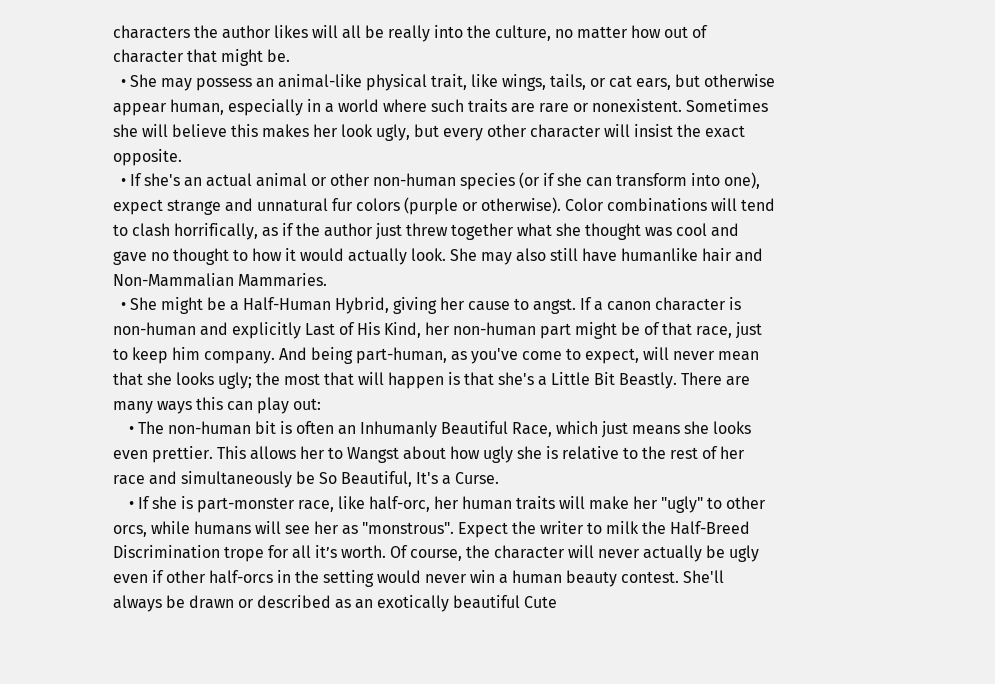characters the author likes will all be really into the culture, no matter how out of character that might be.
  • She may possess an animal-like physical trait, like wings, tails, or cat ears, but otherwise appear human, especially in a world where such traits are rare or nonexistent. Sometimes she will believe this makes her look ugly, but every other character will insist the exact opposite.
  • If she's an actual animal or other non-human species (or if she can transform into one), expect strange and unnatural fur colors (purple or otherwise). Color combinations will tend to clash horrifically, as if the author just threw together what she thought was cool and gave no thought to how it would actually look. She may also still have humanlike hair and Non-Mammalian Mammaries.
  • She might be a Half-Human Hybrid, giving her cause to angst. If a canon character is non-human and explicitly Last of His Kind, her non-human part might be of that race, just to keep him company. And being part-human, as you've come to expect, will never mean that she looks ugly; the most that will happen is that she's a Little Bit Beastly. There are many ways this can play out:
    • The non-human bit is often an Inhumanly Beautiful Race, which just means she looks even prettier. This allows her to Wangst about how ugly she is relative to the rest of her race and simultaneously be So Beautiful, It's a Curse.
    • If she is part-monster race, like half-orc, her human traits will make her "ugly" to other orcs, while humans will see her as "monstrous". Expect the writer to milk the Half-Breed Discrimination trope for all it’s worth. Of course, the character will never actually be ugly even if other half-orcs in the setting would never win a human beauty contest. She'll always be drawn or described as an exotically beautiful Cute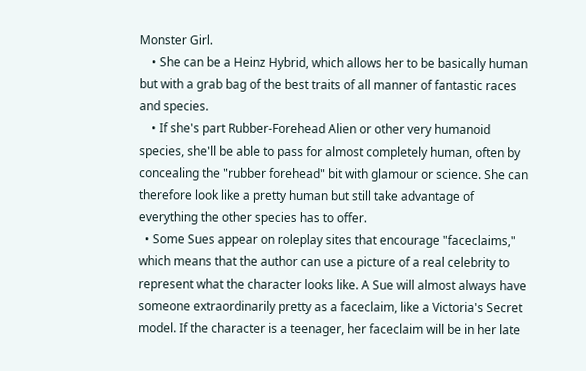Monster Girl.
    • She can be a Heinz Hybrid, which allows her to be basically human but with a grab bag of the best traits of all manner of fantastic races and species.
    • If she's part Rubber-Forehead Alien or other very humanoid species, she'll be able to pass for almost completely human, often by concealing the "rubber forehead" bit with glamour or science. She can therefore look like a pretty human but still take advantage of everything the other species has to offer.
  • Some Sues appear on roleplay sites that encourage "faceclaims," which means that the author can use a picture of a real celebrity to represent what the character looks like. A Sue will almost always have someone extraordinarily pretty as a faceclaim, like a Victoria's Secret model. If the character is a teenager, her faceclaim will be in her late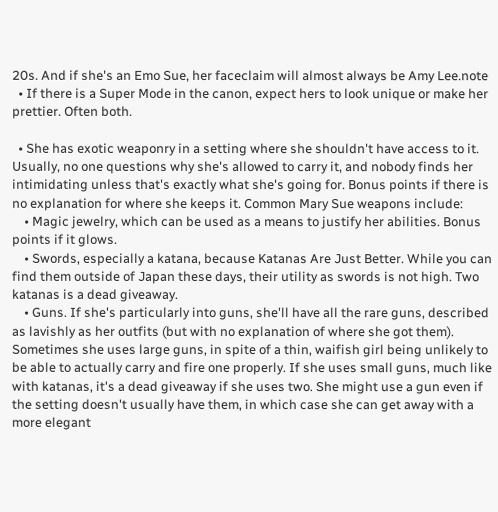20s. And if she's an Emo Sue, her faceclaim will almost always be Amy Lee.note
  • If there is a Super Mode in the canon, expect hers to look unique or make her prettier. Often both.

  • She has exotic weaponry in a setting where she shouldn't have access to it. Usually, no one questions why she's allowed to carry it, and nobody finds her intimidating unless that's exactly what she's going for. Bonus points if there is no explanation for where she keeps it. Common Mary Sue weapons include:
    • Magic jewelry, which can be used as a means to justify her abilities. Bonus points if it glows.
    • Swords, especially a katana, because Katanas Are Just Better. While you can find them outside of Japan these days, their utility as swords is not high. Two katanas is a dead giveaway.
    • Guns. If she's particularly into guns, she'll have all the rare guns, described as lavishly as her outfits (but with no explanation of where she got them). Sometimes she uses large guns, in spite of a thin, waifish girl being unlikely to be able to actually carry and fire one properly. If she uses small guns, much like with katanas, it's a dead giveaway if she uses two. She might use a gun even if the setting doesn't usually have them, in which case she can get away with a more elegant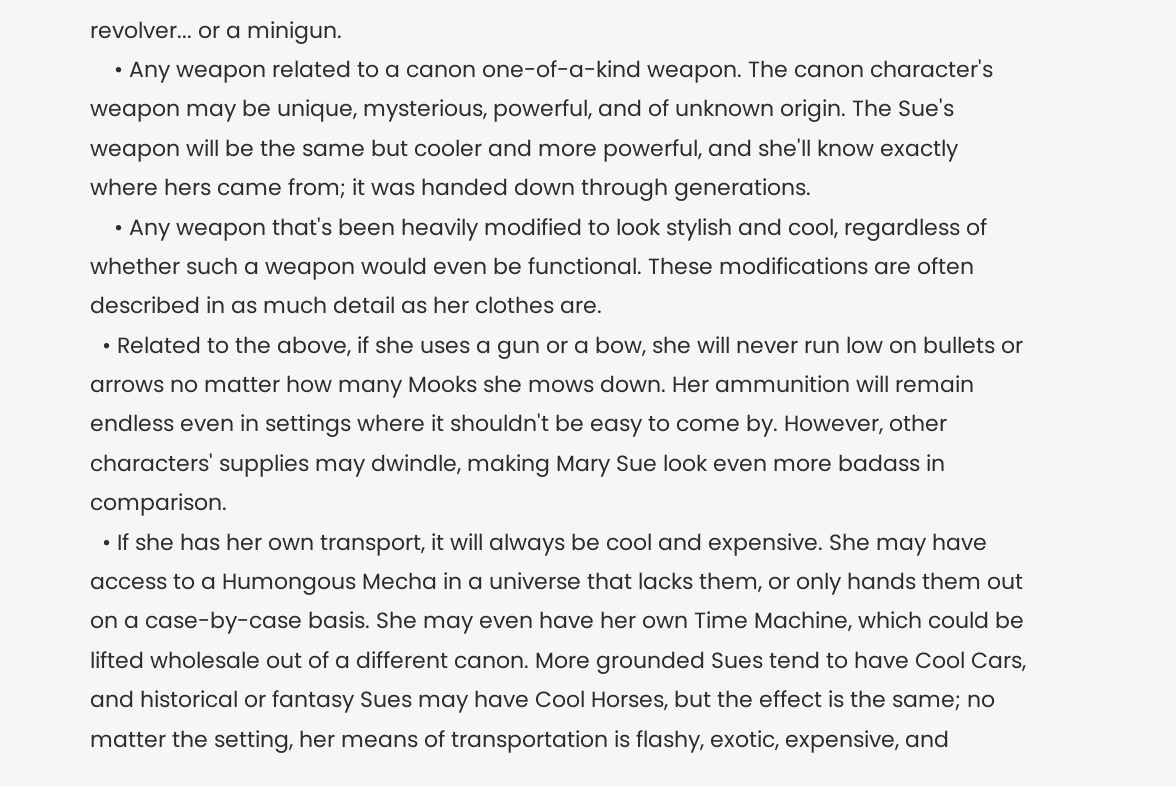revolver... or a minigun.
    • Any weapon related to a canon one-of-a-kind weapon. The canon character's weapon may be unique, mysterious, powerful, and of unknown origin. The Sue's weapon will be the same but cooler and more powerful, and she'll know exactly where hers came from; it was handed down through generations.
    • Any weapon that's been heavily modified to look stylish and cool, regardless of whether such a weapon would even be functional. These modifications are often described in as much detail as her clothes are.
  • Related to the above, if she uses a gun or a bow, she will never run low on bullets or arrows no matter how many Mooks she mows down. Her ammunition will remain endless even in settings where it shouldn't be easy to come by. However, other characters' supplies may dwindle, making Mary Sue look even more badass in comparison.
  • If she has her own transport, it will always be cool and expensive. She may have access to a Humongous Mecha in a universe that lacks them, or only hands them out on a case-by-case basis. She may even have her own Time Machine, which could be lifted wholesale out of a different canon. More grounded Sues tend to have Cool Cars, and historical or fantasy Sues may have Cool Horses, but the effect is the same; no matter the setting, her means of transportation is flashy, exotic, expensive, and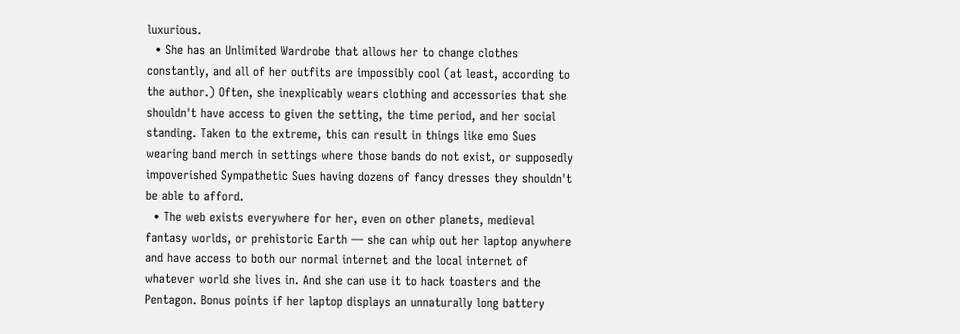luxurious.
  • She has an Unlimited Wardrobe that allows her to change clothes constantly, and all of her outfits are impossibly cool (at least, according to the author.) Often, she inexplicably wears clothing and accessories that she shouldn't have access to given the setting, the time period, and her social standing. Taken to the extreme, this can result in things like emo Sues wearing band merch in settings where those bands do not exist, or supposedly impoverished Sympathetic Sues having dozens of fancy dresses they shouldn't be able to afford.
  • The web exists everywhere for her, even on other planets, medieval fantasy worlds, or prehistoric Earth — she can whip out her laptop anywhere and have access to both our normal internet and the local internet of whatever world she lives in. And she can use it to hack toasters and the Pentagon. Bonus points if her laptop displays an unnaturally long battery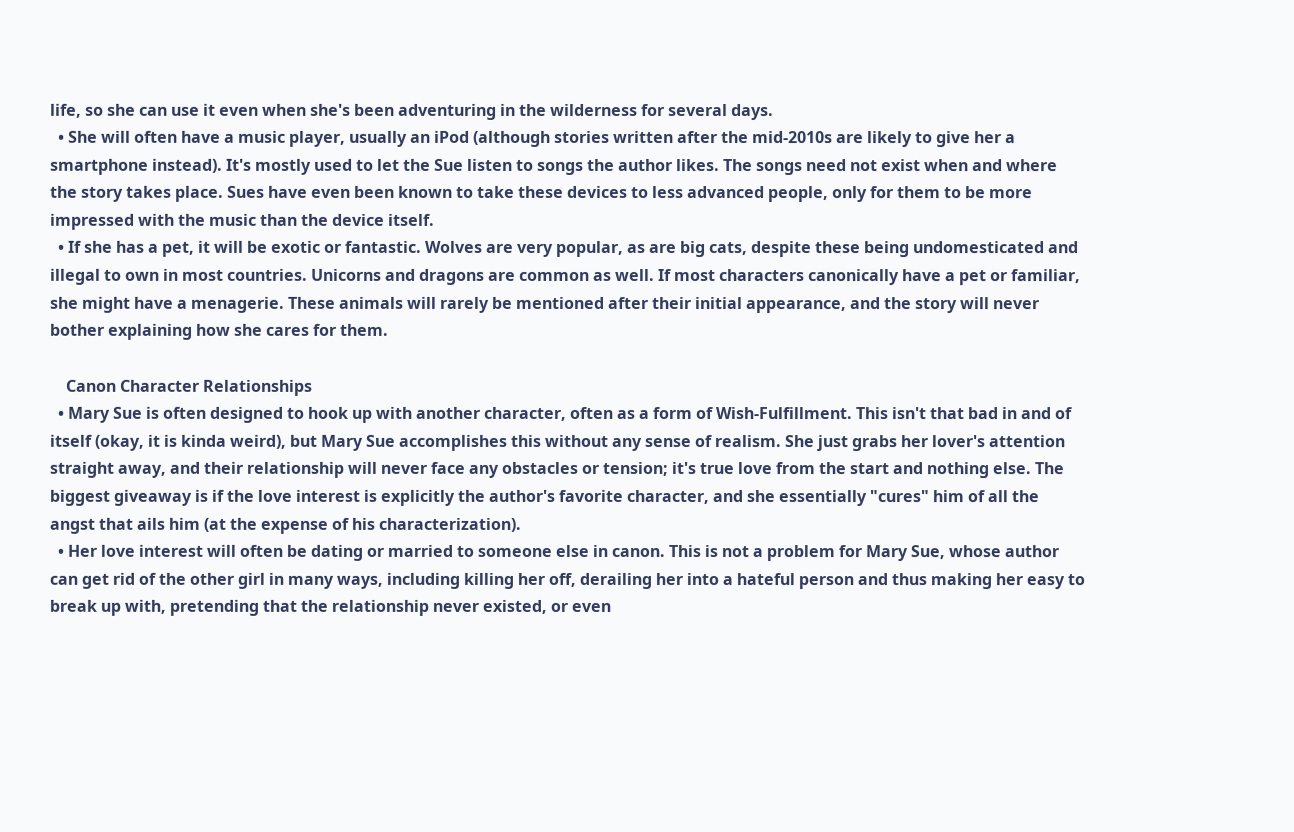life, so she can use it even when she's been adventuring in the wilderness for several days.
  • She will often have a music player, usually an iPod (although stories written after the mid-2010s are likely to give her a smartphone instead). It's mostly used to let the Sue listen to songs the author likes. The songs need not exist when and where the story takes place. Sues have even been known to take these devices to less advanced people, only for them to be more impressed with the music than the device itself.
  • If she has a pet, it will be exotic or fantastic. Wolves are very popular, as are big cats, despite these being undomesticated and illegal to own in most countries. Unicorns and dragons are common as well. If most characters canonically have a pet or familiar, she might have a menagerie. These animals will rarely be mentioned after their initial appearance, and the story will never bother explaining how she cares for them.

    Canon Character Relationships
  • Mary Sue is often designed to hook up with another character, often as a form of Wish-Fulfillment. This isn't that bad in and of itself (okay, it is kinda weird), but Mary Sue accomplishes this without any sense of realism. She just grabs her lover's attention straight away, and their relationship will never face any obstacles or tension; it's true love from the start and nothing else. The biggest giveaway is if the love interest is explicitly the author's favorite character, and she essentially "cures" him of all the angst that ails him (at the expense of his characterization).
  • Her love interest will often be dating or married to someone else in canon. This is not a problem for Mary Sue, whose author can get rid of the other girl in many ways, including killing her off, derailing her into a hateful person and thus making her easy to break up with, pretending that the relationship never existed, or even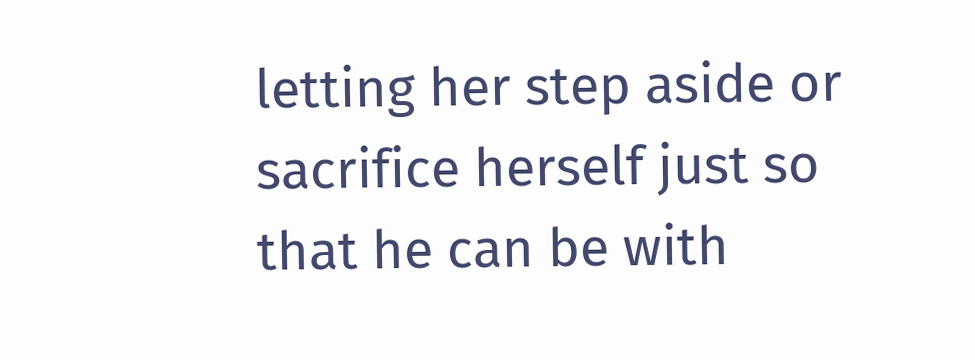letting her step aside or sacrifice herself just so that he can be with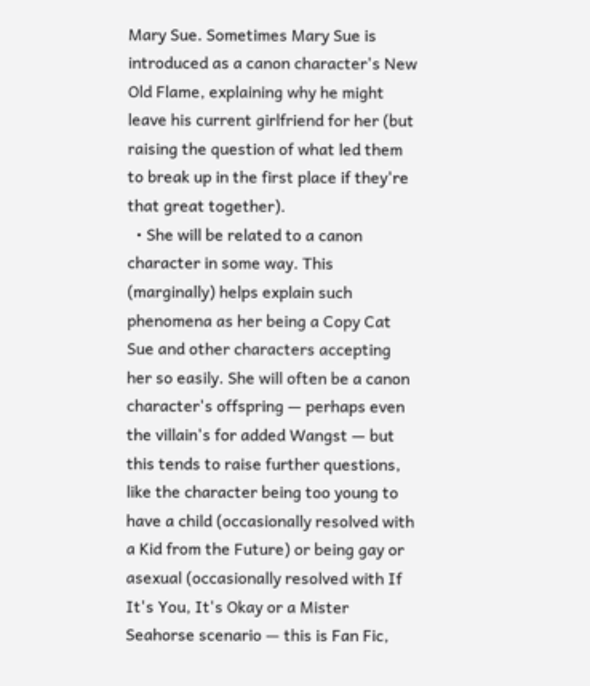Mary Sue. Sometimes Mary Sue is introduced as a canon character's New Old Flame, explaining why he might leave his current girlfriend for her (but raising the question of what led them to break up in the first place if they're that great together).
  • She will be related to a canon character in some way. This (marginally) helps explain such phenomena as her being a Copy Cat Sue and other characters accepting her so easily. She will often be a canon character's offspring — perhaps even the villain's for added Wangst — but this tends to raise further questions, like the character being too young to have a child (occasionally resolved with a Kid from the Future) or being gay or asexual (occasionally resolved with If It's You, It's Okay or a Mister Seahorse scenario — this is Fan Fic,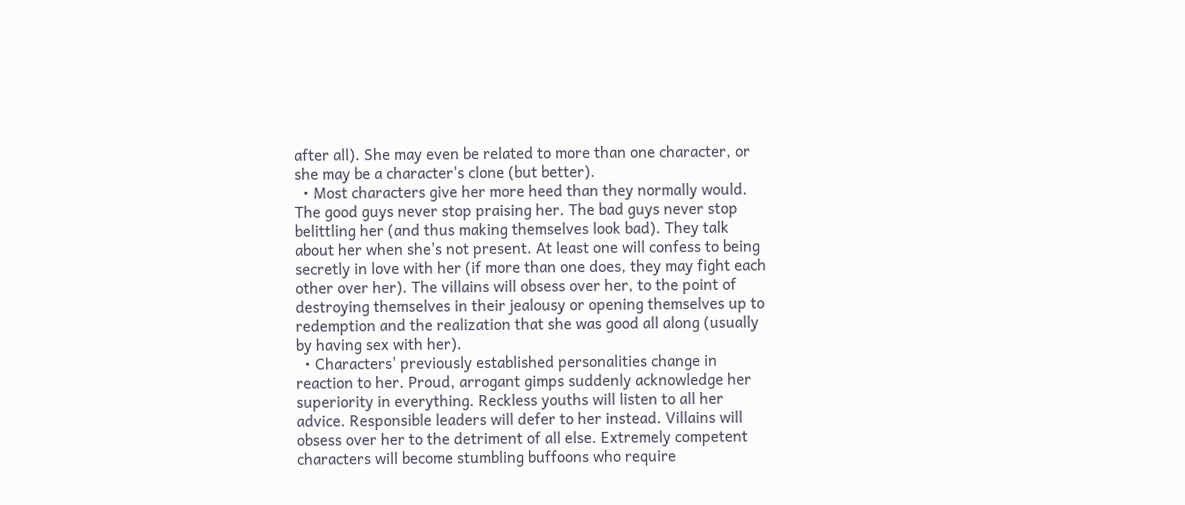after all). She may even be related to more than one character, or she may be a character's clone (but better).
  • Most characters give her more heed than they normally would. The good guys never stop praising her. The bad guys never stop belittling her (and thus making themselves look bad). They talk about her when she's not present. At least one will confess to being secretly in love with her (if more than one does, they may fight each other over her). The villains will obsess over her, to the point of destroying themselves in their jealousy or opening themselves up to redemption and the realization that she was good all along (usually by having sex with her).
  • Characters' previously established personalities change in reaction to her. Proud, arrogant gimps suddenly acknowledge her superiority in everything. Reckless youths will listen to all her advice. Responsible leaders will defer to her instead. Villains will obsess over her to the detriment of all else. Extremely competent characters will become stumbling buffoons who require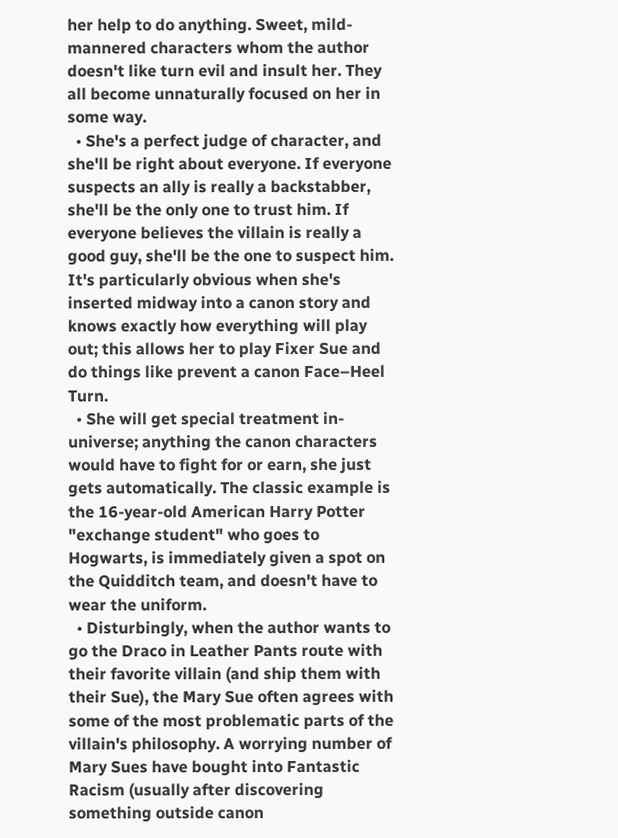her help to do anything. Sweet, mild-mannered characters whom the author doesn't like turn evil and insult her. They all become unnaturally focused on her in some way.
  • She's a perfect judge of character, and she'll be right about everyone. If everyone suspects an ally is really a backstabber, she'll be the only one to trust him. If everyone believes the villain is really a good guy, she'll be the one to suspect him. It's particularly obvious when she's inserted midway into a canon story and knows exactly how everything will play out; this allows her to play Fixer Sue and do things like prevent a canon Face–Heel Turn.
  • She will get special treatment in-universe; anything the canon characters would have to fight for or earn, she just gets automatically. The classic example is the 16-year-old American Harry Potter "exchange student" who goes to Hogwarts, is immediately given a spot on the Quidditch team, and doesn't have to wear the uniform.
  • Disturbingly, when the author wants to go the Draco in Leather Pants route with their favorite villain (and ship them with their Sue), the Mary Sue often agrees with some of the most problematic parts of the villain's philosophy. A worrying number of Mary Sues have bought into Fantastic Racism (usually after discovering something outside canon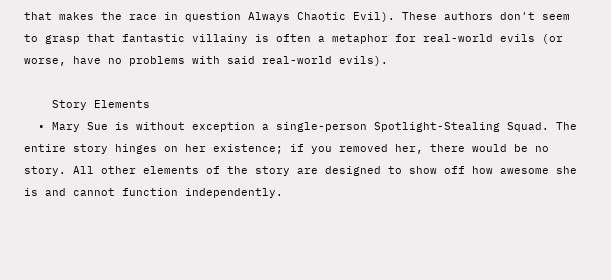that makes the race in question Always Chaotic Evil). These authors don't seem to grasp that fantastic villainy is often a metaphor for real-world evils (or worse, have no problems with said real-world evils).

    Story Elements
  • Mary Sue is without exception a single-person Spotlight-Stealing Squad. The entire story hinges on her existence; if you removed her, there would be no story. All other elements of the story are designed to show off how awesome she is and cannot function independently.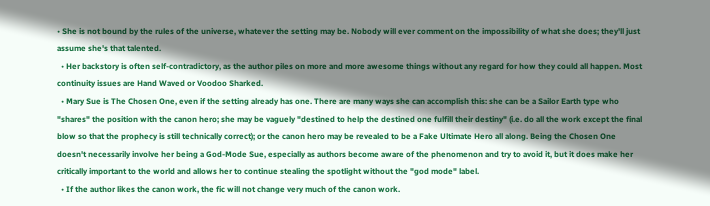• She is not bound by the rules of the universe, whatever the setting may be. Nobody will ever comment on the impossibility of what she does; they'll just assume she's that talented.
  • Her backstory is often self-contradictory, as the author piles on more and more awesome things without any regard for how they could all happen. Most continuity issues are Hand Waved or Voodoo Sharked.
  • Mary Sue is The Chosen One, even if the setting already has one. There are many ways she can accomplish this: she can be a Sailor Earth type who "shares" the position with the canon hero; she may be vaguely "destined to help the destined one fulfill their destiny" (i.e. do all the work except the final blow so that the prophecy is still technically correct); or the canon hero may be revealed to be a Fake Ultimate Hero all along. Being the Chosen One doesn't necessarily involve her being a God-Mode Sue, especially as authors become aware of the phenomenon and try to avoid it, but it does make her critically important to the world and allows her to continue stealing the spotlight without the "god mode" label.
  • If the author likes the canon work, the fic will not change very much of the canon work.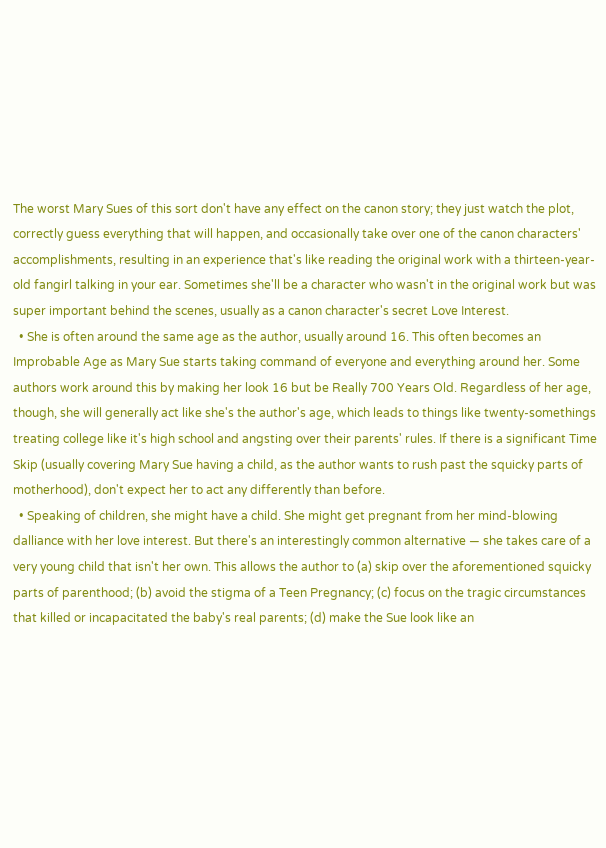The worst Mary Sues of this sort don't have any effect on the canon story; they just watch the plot, correctly guess everything that will happen, and occasionally take over one of the canon characters' accomplishments, resulting in an experience that's like reading the original work with a thirteen-year-old fangirl talking in your ear. Sometimes she'll be a character who wasn't in the original work but was super important behind the scenes, usually as a canon character's secret Love Interest.
  • She is often around the same age as the author, usually around 16. This often becomes an Improbable Age as Mary Sue starts taking command of everyone and everything around her. Some authors work around this by making her look 16 but be Really 700 Years Old. Regardless of her age, though, she will generally act like she's the author's age, which leads to things like twenty-somethings treating college like it's high school and angsting over their parents' rules. If there is a significant Time Skip (usually covering Mary Sue having a child, as the author wants to rush past the squicky parts of motherhood), don't expect her to act any differently than before.
  • Speaking of children, she might have a child. She might get pregnant from her mind-blowing dalliance with her love interest. But there's an interestingly common alternative — she takes care of a very young child that isn't her own. This allows the author to (a) skip over the aforementioned squicky parts of parenthood; (b) avoid the stigma of a Teen Pregnancy; (c) focus on the tragic circumstances that killed or incapacitated the baby's real parents; (d) make the Sue look like an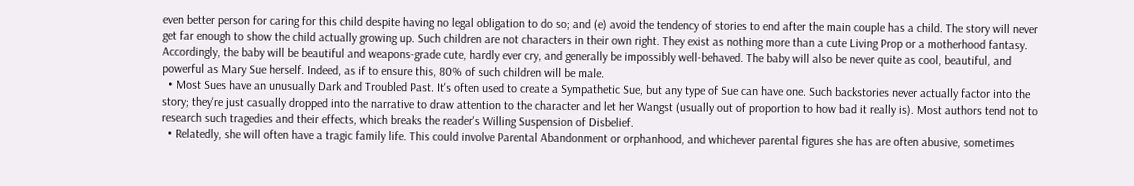even better person for caring for this child despite having no legal obligation to do so; and (e) avoid the tendency of stories to end after the main couple has a child. The story will never get far enough to show the child actually growing up. Such children are not characters in their own right. They exist as nothing more than a cute Living Prop or a motherhood fantasy. Accordingly, the baby will be beautiful and weapons-grade cute, hardly ever cry, and generally be impossibly well-behaved. The baby will also be never quite as cool, beautiful, and powerful as Mary Sue herself. Indeed, as if to ensure this, 80% of such children will be male.
  • Most Sues have an unusually Dark and Troubled Past. It's often used to create a Sympathetic Sue, but any type of Sue can have one. Such backstories never actually factor into the story; they're just casually dropped into the narrative to draw attention to the character and let her Wangst (usually out of proportion to how bad it really is). Most authors tend not to research such tragedies and their effects, which breaks the reader's Willing Suspension of Disbelief.
  • Relatedly, she will often have a tragic family life. This could involve Parental Abandonment or orphanhood, and whichever parental figures she has are often abusive, sometimes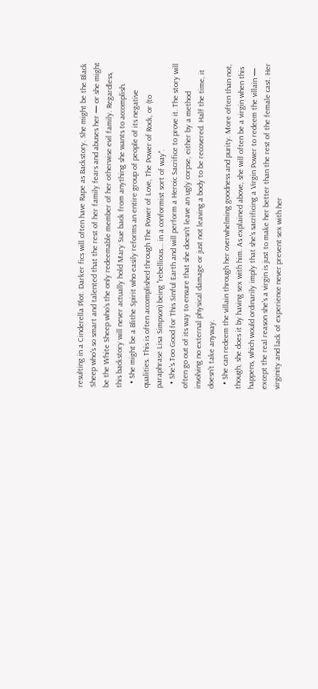resulting in a Cinderella Plot. Darker fics will often have Rape as Backstory. She might be the Black Sheep who's so smart and talented that the rest of her family fears and abuses her — or she might be the White Sheep who's the only redeemable member of her otherwise evil family. Regardless, this backstory will never actually hold Mary Sue back from anything she wants to accomplish.
  • She might be a Blithe Spirit who easily reforms an entire group of people of its negative qualities. This is often accomplished through The Power of Love, The Power of Rock, or (to paraphrase Lisa Simpson) being "rebellious... in a conformist sort of way".
  • She's Too Good for This Sinful Earth and will perform a Heroic Sacrifice to prove it. The story will often go out of its way to ensure that she doesn't leave an ugly corpse, either by a method involving no external physical damage or just not leaving a body to be recovered. Half the time, it doesn't take anyway.
  • She can redeem the villain through her overwhelming goodness and purity. More often than not, though, she does it by having sex with him. As explained above, she will often be a virgin when this happens, which would ordinarily imply that she's sacrificing a Virgin Power to redeem the villain — except the real reason she's a virgin is just to make her better than the rest of the female cast. Her virginity and lack of experience never prevent sex with her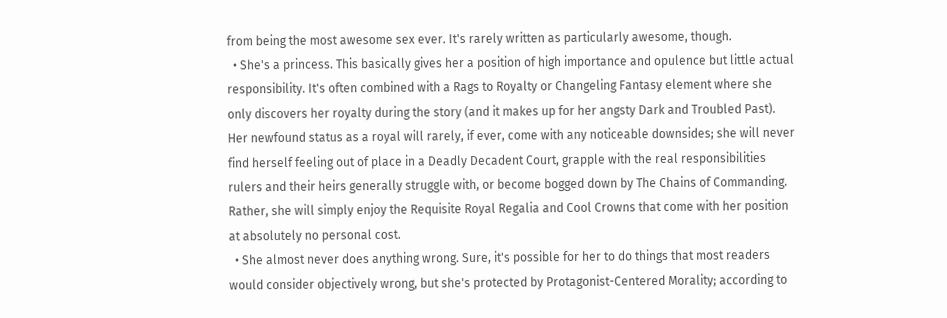from being the most awesome sex ever. It's rarely written as particularly awesome, though.
  • She's a princess. This basically gives her a position of high importance and opulence but little actual responsibility. It's often combined with a Rags to Royalty or Changeling Fantasy element where she only discovers her royalty during the story (and it makes up for her angsty Dark and Troubled Past). Her newfound status as a royal will rarely, if ever, come with any noticeable downsides; she will never find herself feeling out of place in a Deadly Decadent Court, grapple with the real responsibilities rulers and their heirs generally struggle with, or become bogged down by The Chains of Commanding. Rather, she will simply enjoy the Requisite Royal Regalia and Cool Crowns that come with her position at absolutely no personal cost.
  • She almost never does anything wrong. Sure, it's possible for her to do things that most readers would consider objectively wrong, but she's protected by Protagonist-Centered Morality; according to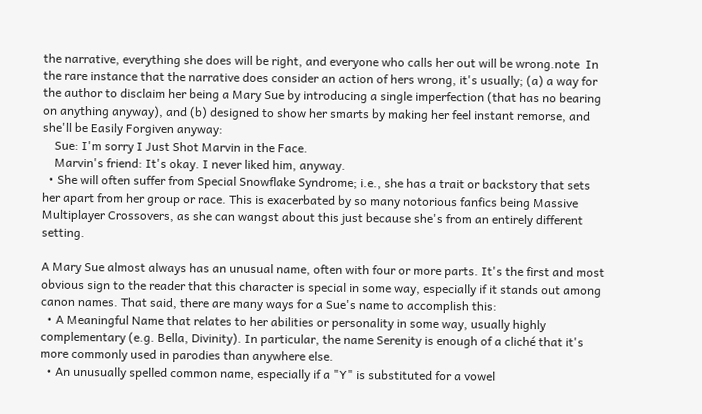the narrative, everything she does will be right, and everyone who calls her out will be wrong.note  In the rare instance that the narrative does consider an action of hers wrong, it's usually; (a) a way for the author to disclaim her being a Mary Sue by introducing a single imperfection (that has no bearing on anything anyway), and (b) designed to show her smarts by making her feel instant remorse, and she'll be Easily Forgiven anyway:
    Sue: I'm sorry I Just Shot Marvin in the Face.
    Marvin's friend: It's okay. I never liked him, anyway.
  • She will often suffer from Special Snowflake Syndrome; i.e., she has a trait or backstory that sets her apart from her group or race. This is exacerbated by so many notorious fanfics being Massive Multiplayer Crossovers, as she can wangst about this just because she's from an entirely different setting.

A Mary Sue almost always has an unusual name, often with four or more parts. It's the first and most obvious sign to the reader that this character is special in some way, especially if it stands out among canon names. That said, there are many ways for a Sue's name to accomplish this:
  • A Meaningful Name that relates to her abilities or personality in some way, usually highly complementary (e.g. Bella, Divinity). In particular, the name Serenity is enough of a cliché that it's more commonly used in parodies than anywhere else.
  • An unusually spelled common name, especially if a "Y" is substituted for a vowel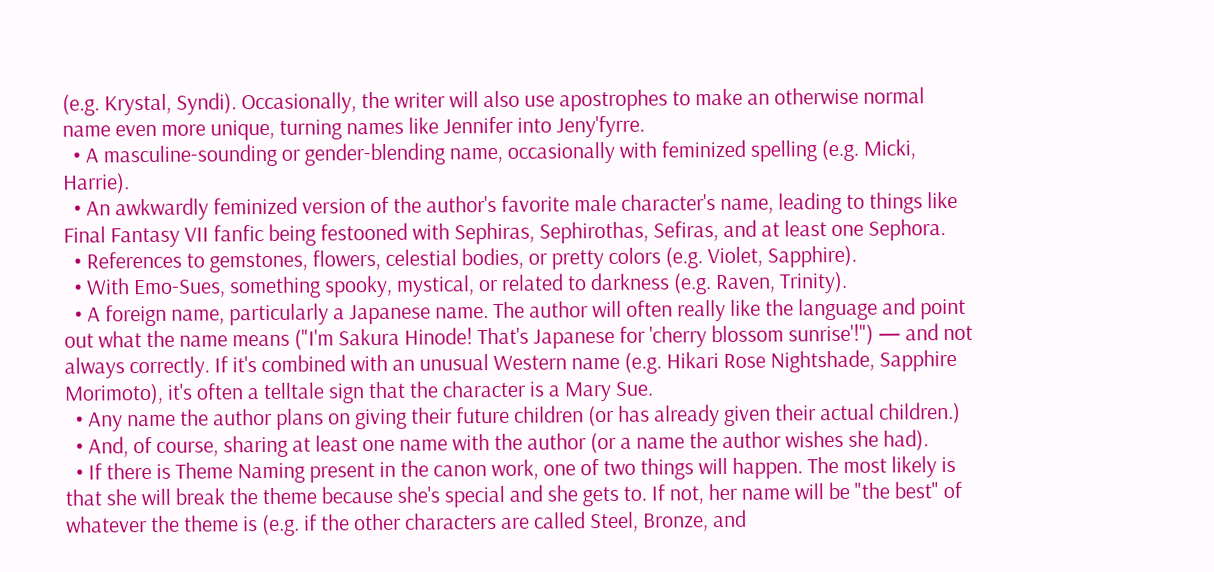(e.g. Krystal, Syndi). Occasionally, the writer will also use apostrophes to make an otherwise normal name even more unique, turning names like Jennifer into Jeny'fyrre.
  • A masculine-sounding or gender-blending name, occasionally with feminized spelling (e.g. Micki, Harrie).
  • An awkwardly feminized version of the author's favorite male character's name, leading to things like Final Fantasy VII fanfic being festooned with Sephiras, Sephirothas, Sefiras, and at least one Sephora.
  • References to gemstones, flowers, celestial bodies, or pretty colors (e.g. Violet, Sapphire).
  • With Emo-Sues, something spooky, mystical, or related to darkness (e.g. Raven, Trinity).
  • A foreign name, particularly a Japanese name. The author will often really like the language and point out what the name means ("I'm Sakura Hinode! That's Japanese for 'cherry blossom sunrise'!") — and not always correctly. If it's combined with an unusual Western name (e.g. Hikari Rose Nightshade, Sapphire Morimoto), it's often a telltale sign that the character is a Mary Sue.
  • Any name the author plans on giving their future children (or has already given their actual children.)
  • And, of course, sharing at least one name with the author (or a name the author wishes she had).
  • If there is Theme Naming present in the canon work, one of two things will happen. The most likely is that she will break the theme because she's special and she gets to. If not, her name will be "the best" of whatever the theme is (e.g. if the other characters are called Steel, Bronze, and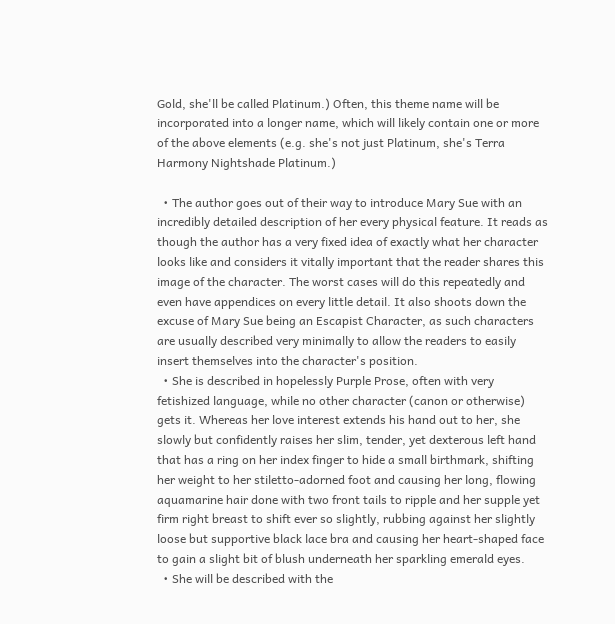Gold, she'll be called Platinum.) Often, this theme name will be incorporated into a longer name, which will likely contain one or more of the above elements (e.g. she's not just Platinum, she's Terra Harmony Nightshade Platinum.)

  • The author goes out of their way to introduce Mary Sue with an incredibly detailed description of her every physical feature. It reads as though the author has a very fixed idea of exactly what her character looks like and considers it vitally important that the reader shares this image of the character. The worst cases will do this repeatedly and even have appendices on every little detail. It also shoots down the excuse of Mary Sue being an Escapist Character, as such characters are usually described very minimally to allow the readers to easily insert themselves into the character's position.
  • She is described in hopelessly Purple Prose, often with very fetishized language, while no other character (canon or otherwise) gets it. Whereas her love interest extends his hand out to her, she slowly but confidently raises her slim, tender, yet dexterous left hand that has a ring on her index finger to hide a small birthmark, shifting her weight to her stiletto-adorned foot and causing her long, flowing aquamarine hair done with two front tails to ripple and her supple yet firm right breast to shift ever so slightly, rubbing against her slightly loose but supportive black lace bra and causing her heart-shaped face to gain a slight bit of blush underneath her sparkling emerald eyes.
  • She will be described with the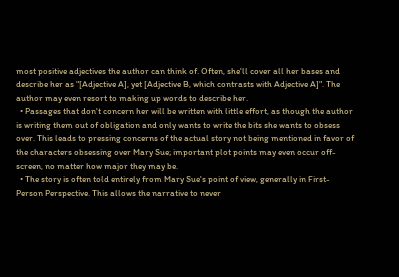most positive adjectives the author can think of. Often, she'll cover all her bases and describe her as "[Adjective A], yet [Adjective B, which contrasts with Adjective A]". The author may even resort to making up words to describe her.
  • Passages that don't concern her will be written with little effort, as though the author is writing them out of obligation and only wants to write the bits she wants to obsess over. This leads to pressing concerns of the actual story not being mentioned in favor of the characters obsessing over Mary Sue; important plot points may even occur off-screen, no matter how major they may be.
  • The story is often told entirely from Mary Sue's point of view, generally in First-Person Perspective. This allows the narrative to never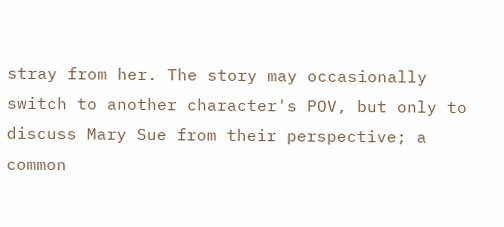stray from her. The story may occasionally switch to another character's POV, but only to discuss Mary Sue from their perspective; a common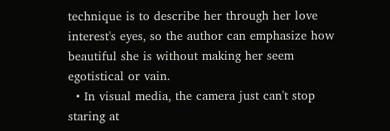technique is to describe her through her love interest's eyes, so the author can emphasize how beautiful she is without making her seem egotistical or vain.
  • In visual media, the camera just can't stop staring at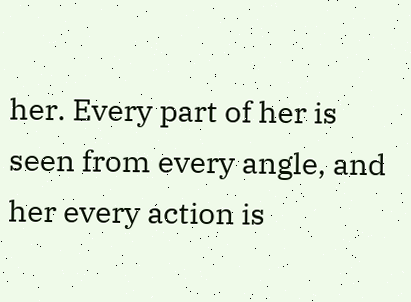her. Every part of her is seen from every angle, and her every action is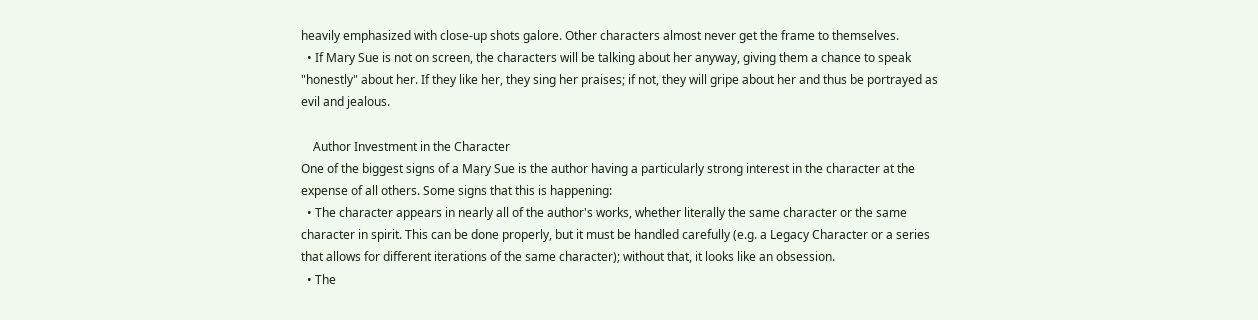heavily emphasized with close-up shots galore. Other characters almost never get the frame to themselves.
  • If Mary Sue is not on screen, the characters will be talking about her anyway, giving them a chance to speak "honestly" about her. If they like her, they sing her praises; if not, they will gripe about her and thus be portrayed as evil and jealous.

    Author Investment in the Character
One of the biggest signs of a Mary Sue is the author having a particularly strong interest in the character at the expense of all others. Some signs that this is happening:
  • The character appears in nearly all of the author's works, whether literally the same character or the same character in spirit. This can be done properly, but it must be handled carefully (e.g. a Legacy Character or a series that allows for different iterations of the same character); without that, it looks like an obsession.
  • The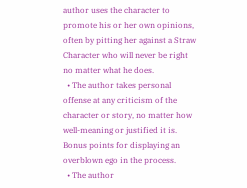author uses the character to promote his or her own opinions, often by pitting her against a Straw Character who will never be right no matter what he does.
  • The author takes personal offense at any criticism of the character or story, no matter how well-meaning or justified it is. Bonus points for displaying an overblown ego in the process.
  • The author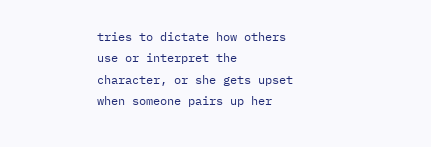tries to dictate how others use or interpret the character, or she gets upset when someone pairs up her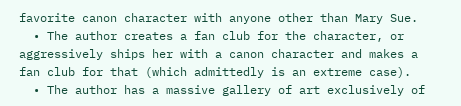favorite canon character with anyone other than Mary Sue.
  • The author creates a fan club for the character, or aggressively ships her with a canon character and makes a fan club for that (which admittedly is an extreme case).
  • The author has a massive gallery of art exclusively of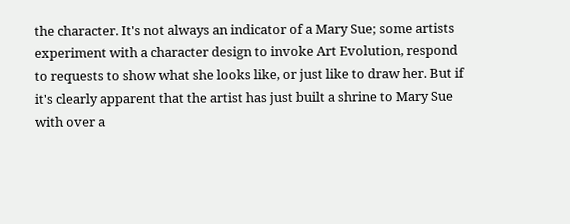the character. It's not always an indicator of a Mary Sue; some artists experiment with a character design to invoke Art Evolution, respond to requests to show what she looks like, or just like to draw her. But if it's clearly apparent that the artist has just built a shrine to Mary Sue with over a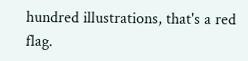hundred illustrations, that's a red flag.